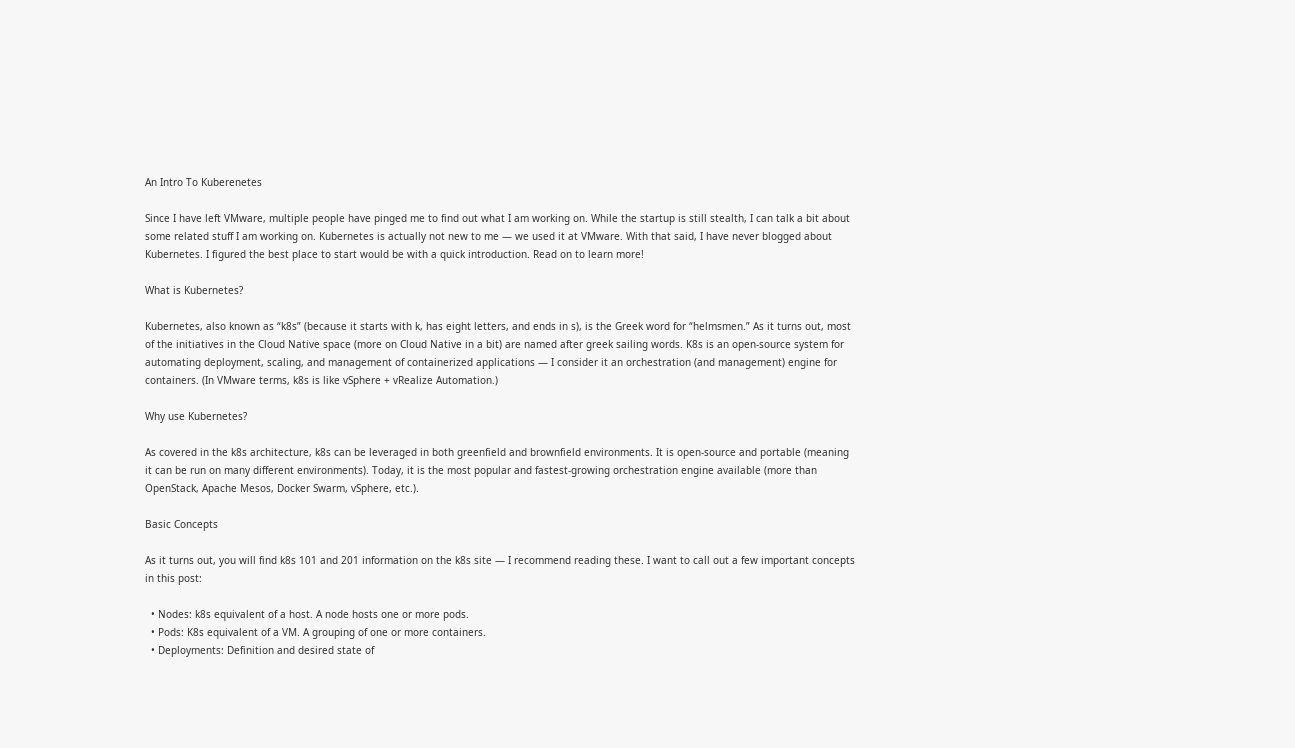An Intro To Kuberenetes

Since I have left VMware, multiple people have pinged me to find out what I am working on. While the startup is still stealth, I can talk a bit about some related stuff I am working on. Kubernetes is actually not new to me — we used it at VMware. With that said, I have never blogged about Kubernetes. I figured the best place to start would be with a quick introduction. Read on to learn more!

What is Kubernetes?

Kubernetes, also known as “k8s” (because it starts with k, has eight letters, and ends in s), is the Greek word for “helmsmen.” As it turns out, most of the initiatives in the Cloud Native space (more on Cloud Native in a bit) are named after greek sailing words. K8s is an open-source system for automating deployment, scaling, and management of containerized applications — I consider it an orchestration (and management) engine for containers. (In VMware terms, k8s is like vSphere + vRealize Automation.)

Why use Kubernetes?

As covered in the k8s architecture, k8s can be leveraged in both greenfield and brownfield environments. It is open-source and portable (meaning it can be run on many different environments). Today, it is the most popular and fastest-growing orchestration engine available (more than OpenStack, Apache Mesos, Docker Swarm, vSphere, etc.).

Basic Concepts

As it turns out, you will find k8s 101 and 201 information on the k8s site — I recommend reading these. I want to call out a few important concepts in this post:

  • Nodes: k8s equivalent of a host. A node hosts one or more pods.
  • Pods: K8s equivalent of a VM. A grouping of one or more containers.
  • Deployments: Definition and desired state of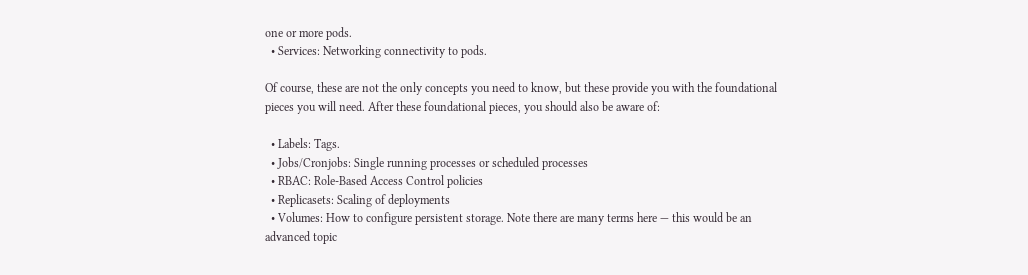one or more pods.
  • Services: Networking connectivity to pods.

Of course, these are not the only concepts you need to know, but these provide you with the foundational pieces you will need. After these foundational pieces, you should also be aware of:

  • Labels: Tags.
  • Jobs/Cronjobs: Single running processes or scheduled processes
  • RBAC: Role-Based Access Control policies
  • Replicasets: Scaling of deployments
  • Volumes: How to configure persistent storage. Note there are many terms here — this would be an advanced topic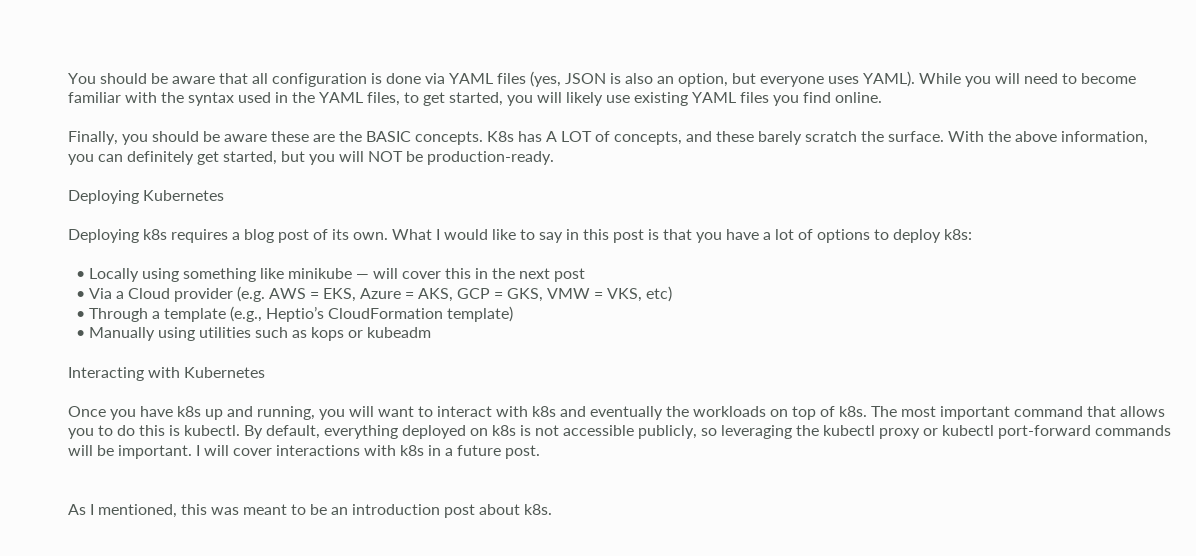You should be aware that all configuration is done via YAML files (yes, JSON is also an option, but everyone uses YAML). While you will need to become familiar with the syntax used in the YAML files, to get started, you will likely use existing YAML files you find online.

Finally, you should be aware these are the BASIC concepts. K8s has A LOT of concepts, and these barely scratch the surface. With the above information, you can definitely get started, but you will NOT be production-ready.

Deploying Kubernetes

Deploying k8s requires a blog post of its own. What I would like to say in this post is that you have a lot of options to deploy k8s:

  • Locally using something like minikube — will cover this in the next post
  • Via a Cloud provider (e.g. AWS = EKS, Azure = AKS, GCP = GKS, VMW = VKS, etc)
  • Through a template (e.g., Heptio’s CloudFormation template)
  • Manually using utilities such as kops or kubeadm

Interacting with Kubernetes

Once you have k8s up and running, you will want to interact with k8s and eventually the workloads on top of k8s. The most important command that allows you to do this is kubectl. By default, everything deployed on k8s is not accessible publicly, so leveraging the kubectl proxy or kubectl port-forward commands will be important. I will cover interactions with k8s in a future post.


As I mentioned, this was meant to be an introduction post about k8s.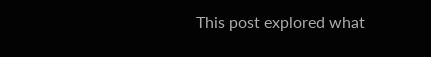This post explored what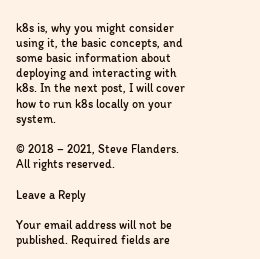k8s is, why you might consider using it, the basic concepts, and some basic information about deploying and interacting with k8s. In the next post, I will cover how to run k8s locally on your system.

© 2018 – 2021, Steve Flanders. All rights reserved.

Leave a Reply

Your email address will not be published. Required fields are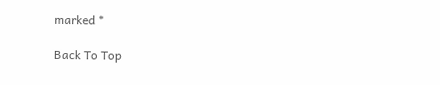marked *

Back To Top